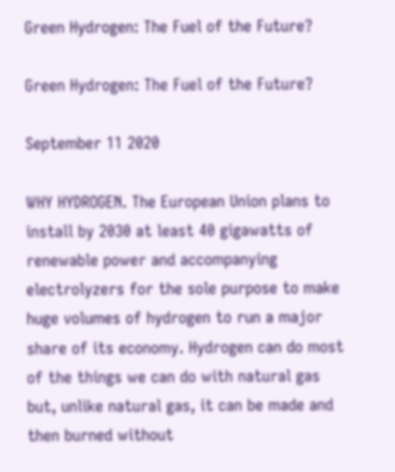Green Hydrogen: The Fuel of the Future?

Green Hydrogen: The Fuel of the Future?

September 11 2020

WHY HYDROGEN. The European Union plans to install by 2030 at least 40 gigawatts of renewable power and accompanying electrolyzers for the sole purpose to make huge volumes of hydrogen to run a major share of its economy. Hydrogen can do most of the things we can do with natural gas but, unlike natural gas, it can be made and then burned without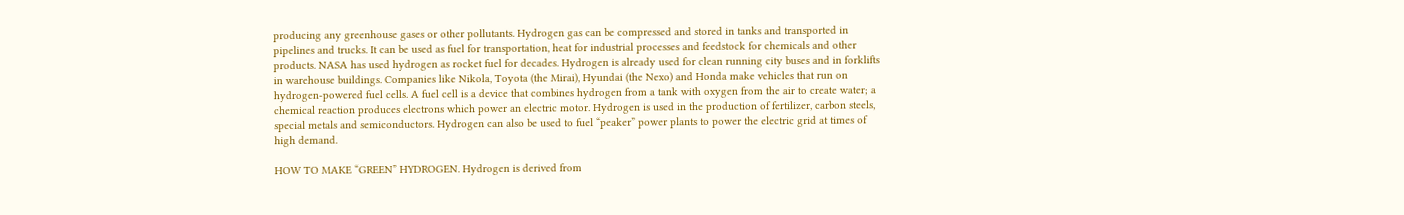producing any greenhouse gases or other pollutants. Hydrogen gas can be compressed and stored in tanks and transported in pipelines and trucks. It can be used as fuel for transportation, heat for industrial processes and feedstock for chemicals and other products. NASA has used hydrogen as rocket fuel for decades. Hydrogen is already used for clean running city buses and in forklifts in warehouse buildings. Companies like Nikola, Toyota (the Mirai), Hyundai (the Nexo) and Honda make vehicles that run on hydrogen-powered fuel cells. A fuel cell is a device that combines hydrogen from a tank with oxygen from the air to create water; a chemical reaction produces electrons which power an electric motor. Hydrogen is used in the production of fertilizer, carbon steels, special metals and semiconductors. Hydrogen can also be used to fuel “peaker” power plants to power the electric grid at times of high demand.

HOW TO MAKE “GREEN” HYDROGEN. Hydrogen is derived from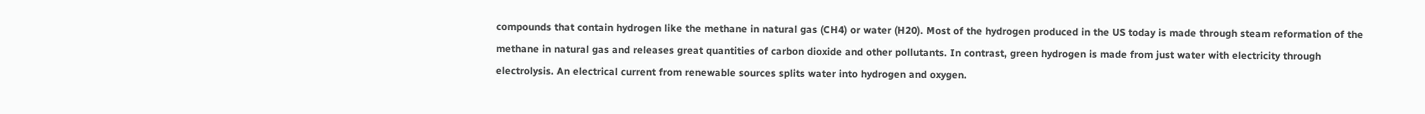compounds that contain hydrogen like the methane in natural gas (CH4) or water (H20). Most of the hydrogen produced in the US today is made through steam reformation of the methane in natural gas and releases great quantities of carbon dioxide and other pollutants. In contrast, green hydrogen is made from just water with electricity through electrolysis. An electrical current from renewable sources splits water into hydrogen and oxygen.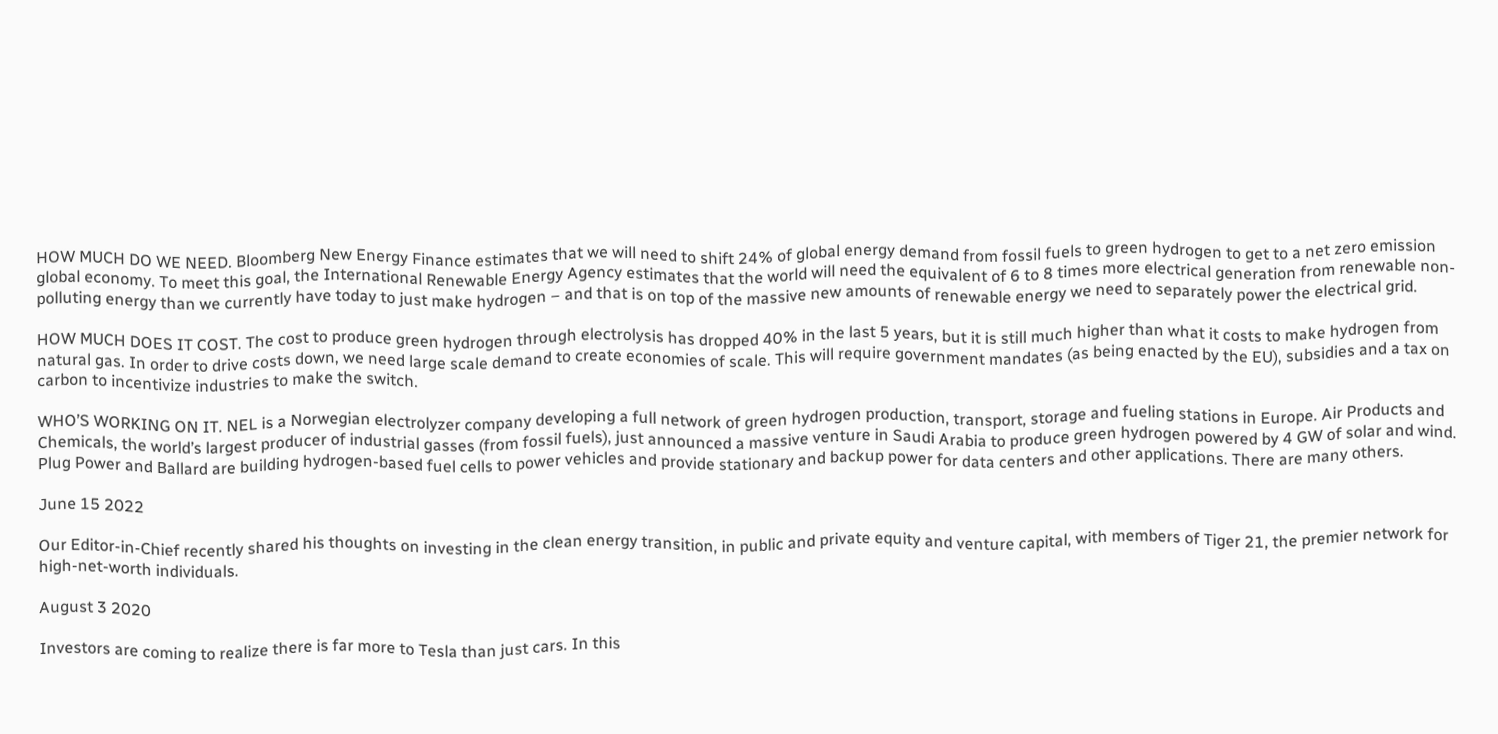HOW MUCH DO WE NEED. Bloomberg New Energy Finance estimates that we will need to shift 24% of global energy demand from fossil fuels to green hydrogen to get to a net zero emission global economy. To meet this goal, the International Renewable Energy Agency estimates that the world will need the equivalent of 6 to 8 times more electrical generation from renewable non-polluting energy than we currently have today to just make hydrogen – and that is on top of the massive new amounts of renewable energy we need to separately power the electrical grid.

HOW MUCH DOES IT COST. The cost to produce green hydrogen through electrolysis has dropped 40% in the last 5 years, but it is still much higher than what it costs to make hydrogen from natural gas. In order to drive costs down, we need large scale demand to create economies of scale. This will require government mandates (as being enacted by the EU), subsidies and a tax on carbon to incentivize industries to make the switch.

WHO’S WORKING ON IT. NEL is a Norwegian electrolyzer company developing a full network of green hydrogen production, transport, storage and fueling stations in Europe. Air Products and Chemicals, the world’s largest producer of industrial gasses (from fossil fuels), just announced a massive venture in Saudi Arabia to produce green hydrogen powered by 4 GW of solar and wind. Plug Power and Ballard are building hydrogen-based fuel cells to power vehicles and provide stationary and backup power for data centers and other applications. There are many others.

June 15 2022

Our Editor-in-Chief recently shared his thoughts on investing in the clean energy transition, in public and private equity and venture capital, with members of Tiger 21, the premier network for high-net-worth individuals.

August 3 2020

Investors are coming to realize there is far more to Tesla than just cars. In this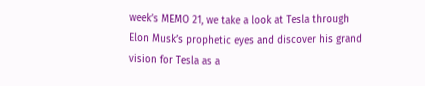week’s MEMO 21, we take a look at Tesla through Elon Musk’s prophetic eyes and discover his grand vision for Tesla as a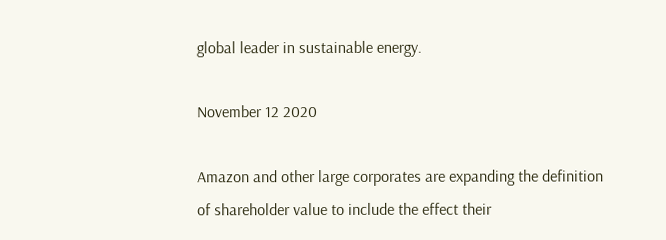global leader in sustainable energy.

November 12 2020

Amazon and other large corporates are expanding the definition of shareholder value to include the effect their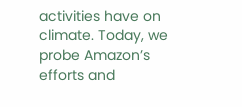activities have on climate. Today, we probe Amazon’s efforts and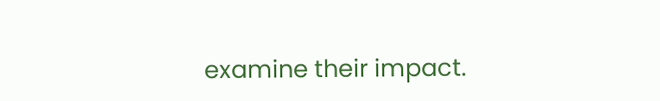examine their impact.